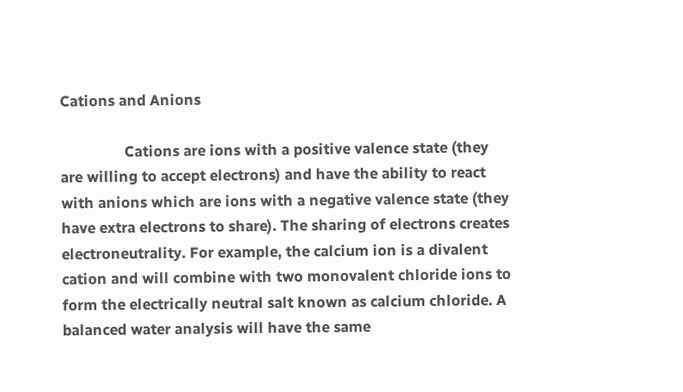Cations and Anions

                Cations are ions with a positive valence state (they are willing to accept electrons) and have the ability to react with anions which are ions with a negative valence state (they have extra electrons to share). The sharing of electrons creates electroneutrality. For example, the calcium ion is a divalent cation and will combine with two monovalent chloride ions to form the electrically neutral salt known as calcium chloride. A balanced water analysis will have the same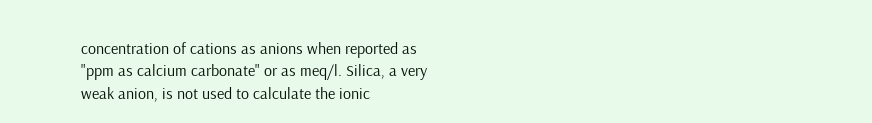concentration of cations as anions when reported as "ppm as calcium carbonate" or as meq/l. Silica, a very weak anion, is not used to calculate the ionic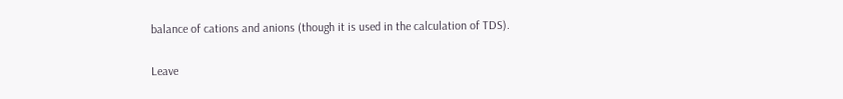balance of cations and anions (though it is used in the calculation of TDS).

Leave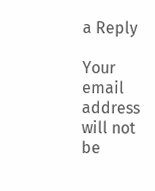a Reply

Your email address will not be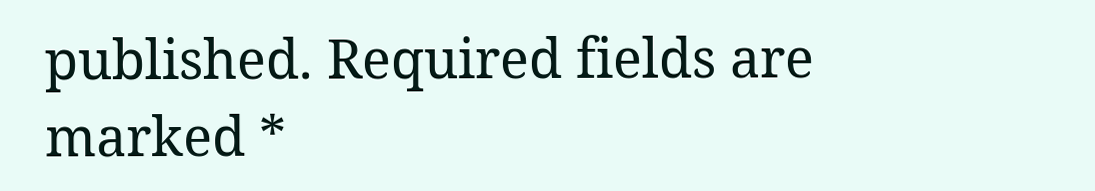published. Required fields are marked *